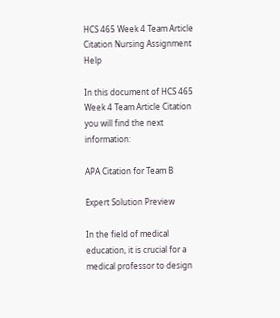HCS 465 Week 4 Team Article Citation Nursing Assignment Help

In this document of HCS 465 Week 4 Team Article Citation you will find the next information:

APA Citation for Team B

Expert Solution Preview

In the field of medical education, it is crucial for a medical professor to design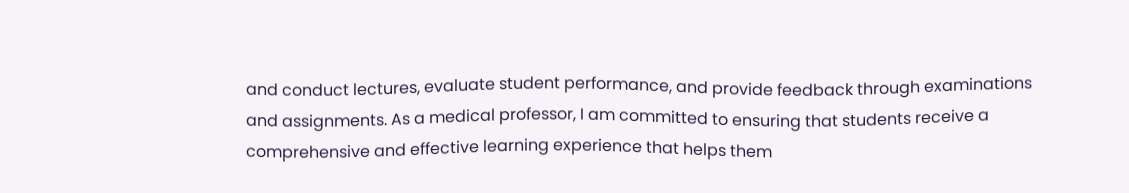and conduct lectures, evaluate student performance, and provide feedback through examinations and assignments. As a medical professor, I am committed to ensuring that students receive a comprehensive and effective learning experience that helps them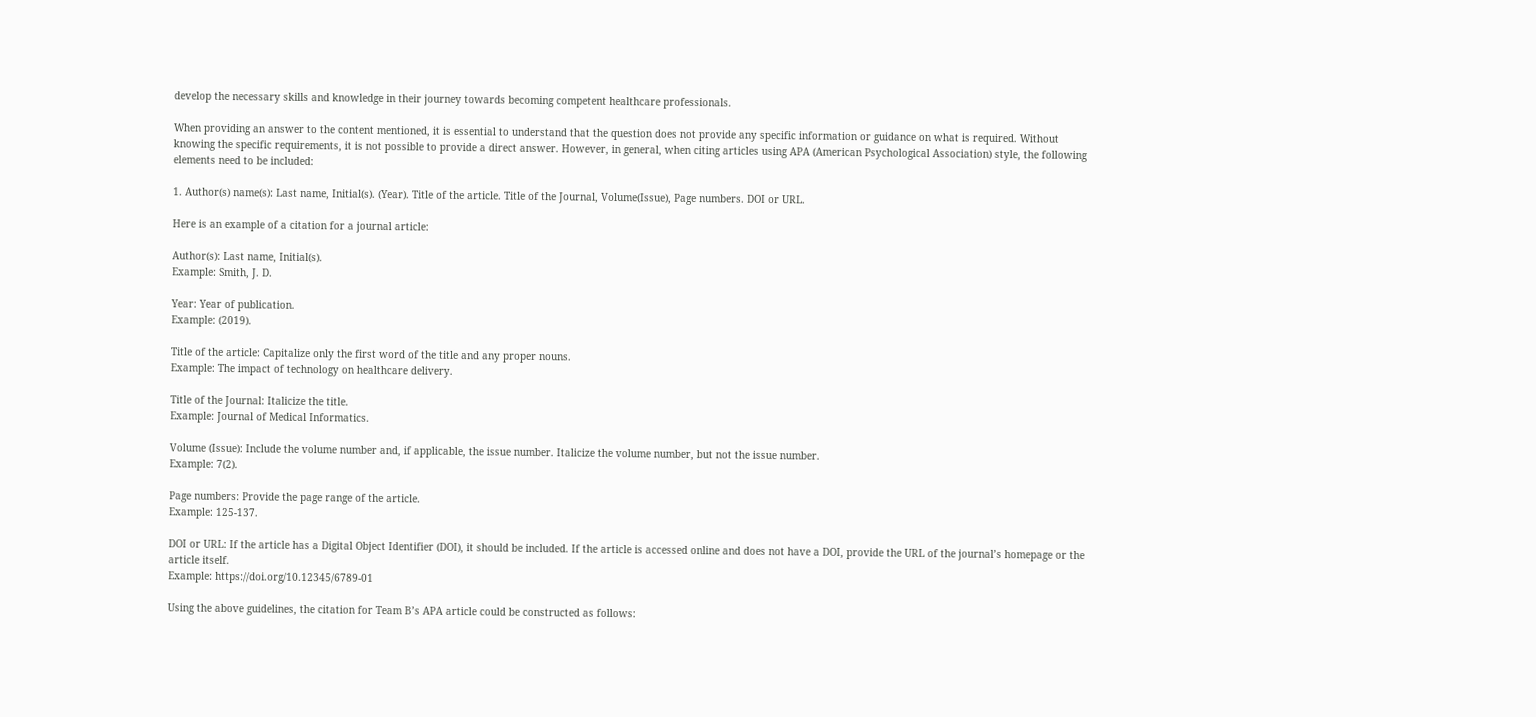develop the necessary skills and knowledge in their journey towards becoming competent healthcare professionals.

When providing an answer to the content mentioned, it is essential to understand that the question does not provide any specific information or guidance on what is required. Without knowing the specific requirements, it is not possible to provide a direct answer. However, in general, when citing articles using APA (American Psychological Association) style, the following elements need to be included:

1. Author(s) name(s): Last name, Initial(s). (Year). Title of the article. Title of the Journal, Volume(Issue), Page numbers. DOI or URL.

Here is an example of a citation for a journal article:

Author(s): Last name, Initial(s).
Example: Smith, J. D.

Year: Year of publication.
Example: (2019).

Title of the article: Capitalize only the first word of the title and any proper nouns.
Example: The impact of technology on healthcare delivery.

Title of the Journal: Italicize the title.
Example: Journal of Medical Informatics.

Volume (Issue): Include the volume number and, if applicable, the issue number. Italicize the volume number, but not the issue number.
Example: 7(2).

Page numbers: Provide the page range of the article.
Example: 125-137.

DOI or URL: If the article has a Digital Object Identifier (DOI), it should be included. If the article is accessed online and does not have a DOI, provide the URL of the journal’s homepage or the article itself.
Example: https://doi.org/10.12345/6789-01

Using the above guidelines, the citation for Team B’s APA article could be constructed as follows: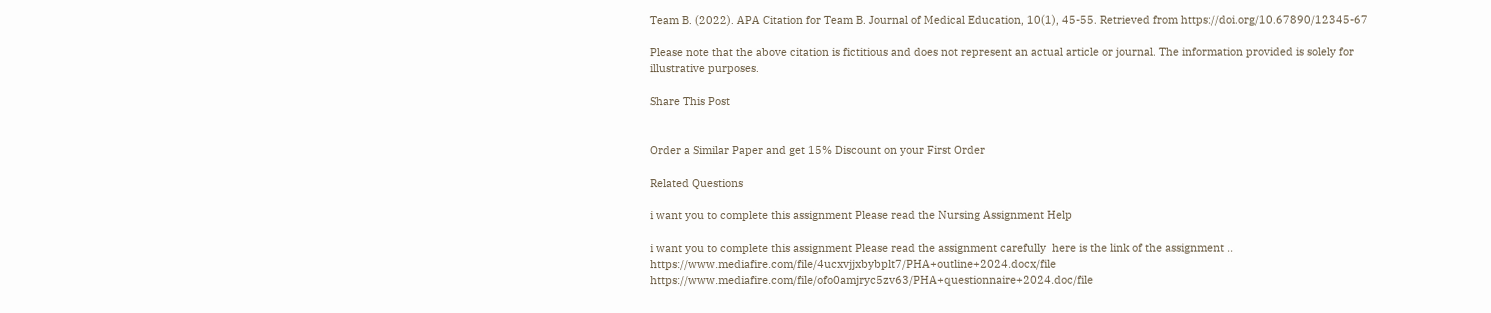Team B. (2022). APA Citation for Team B. Journal of Medical Education, 10(1), 45-55. Retrieved from https://doi.org/10.67890/12345-67

Please note that the above citation is fictitious and does not represent an actual article or journal. The information provided is solely for illustrative purposes.

Share This Post


Order a Similar Paper and get 15% Discount on your First Order

Related Questions

i want you to complete this assignment Please read the Nursing Assignment Help

i want you to complete this assignment Please read the assignment carefully  here is the link of the assignment .. https://www.mediafire.com/file/4ucxvjjxbybplt7/PHA+outline+2024.docx/file https://www.mediafire.com/file/ofo0amjryc5zv63/PHA+questionnaire+2024.doc/file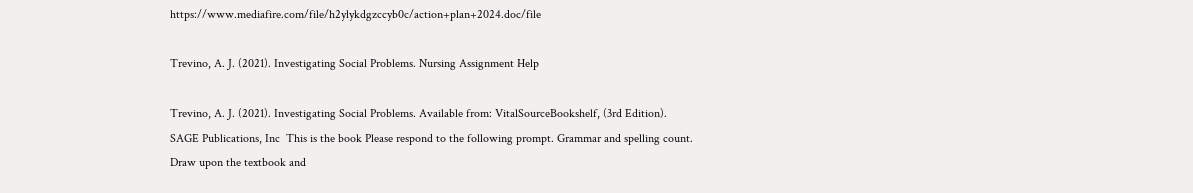https://www.mediafire.com/file/h2ylykdgzccyb0c/action+plan+2024.doc/file

Trevino, A. J. (2021). Investigating Social Problems. Nursing Assignment Help

Trevino, A. J. (2021). Investigating Social Problems. Available from: VitalSourceBookshelf, (3rd Edition). SAGE Publications, Inc  This is the book Please respond to the following prompt. Grammar and spelling count. Draw upon the textbook and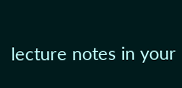lecture notes in your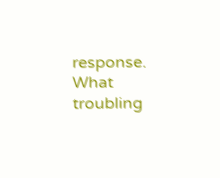response. What troubling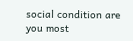social condition are you most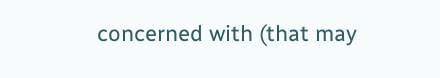concerned with (that may